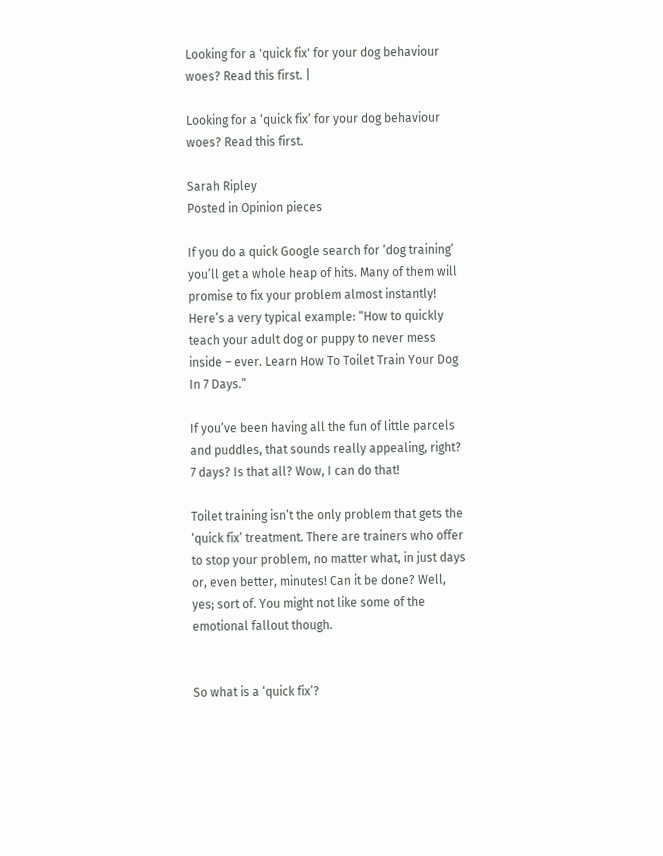Looking for a 'quick fix' for your dog behaviour woes? Read this first. |

Looking for a ‘quick fix’ for your dog behaviour woes? Read this first.

Sarah Ripley
Posted in Opinion pieces

If you do a quick Google search for ‘dog training’ you’ll get a whole heap of hits. Many of them will promise to fix your problem almost instantly! Here’s a very typical example: “How to quickly teach your adult dog or puppy to never mess inside – ever. Learn How To Toilet Train Your Dog In 7 Days.”

If you’ve been having all the fun of little parcels and puddles, that sounds really appealing, right? 7 days? Is that all? Wow, I can do that!

Toilet training isn’t the only problem that gets the ‘quick fix’ treatment. There are trainers who offer to stop your problem, no matter what, in just days or, even better, minutes! Can it be done? Well, yes; sort of. You might not like some of the emotional fallout though.


So what is a ‘quick fix’?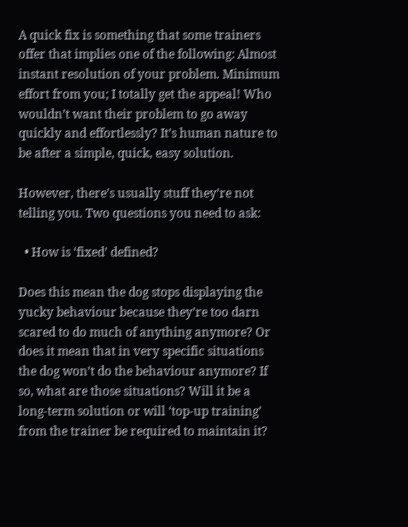A quick fix is something that some trainers offer that implies one of the following: Almost instant resolution of your problem. Minimum effort from you; I totally get the appeal! Who wouldn’t want their problem to go away quickly and effortlessly? It’s human nature to be after a simple, quick, easy solution.

However, there’s usually stuff they’re not telling you. Two questions you need to ask:

  • How is ‘fixed’ defined?

Does this mean the dog stops displaying the yucky behaviour because they’re too darn scared to do much of anything anymore? Or does it mean that in very specific situations the dog won’t do the behaviour anymore? If so, what are those situations? Will it be a long-term solution or will ‘top-up training’ from the trainer be required to maintain it?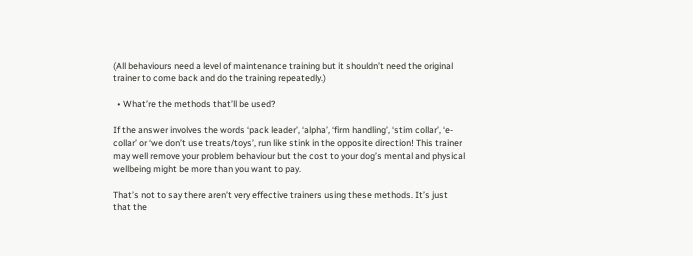(All behaviours need a level of maintenance training but it shouldn’t need the original trainer to come back and do the training repeatedly.)

  • What’re the methods that’ll be used?

If the answer involves the words ‘pack leader’, ‘alpha’, ‘firm handling’, ‘stim collar’, ‘e-collar’ or ‘we don’t use treats/toys’, run like stink in the opposite direction! This trainer may well remove your problem behaviour but the cost to your dog’s mental and physical wellbeing might be more than you want to pay.

That’s not to say there aren’t very effective trainers using these methods. It’s just that the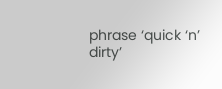phrase ‘quick ‘n’ dirty’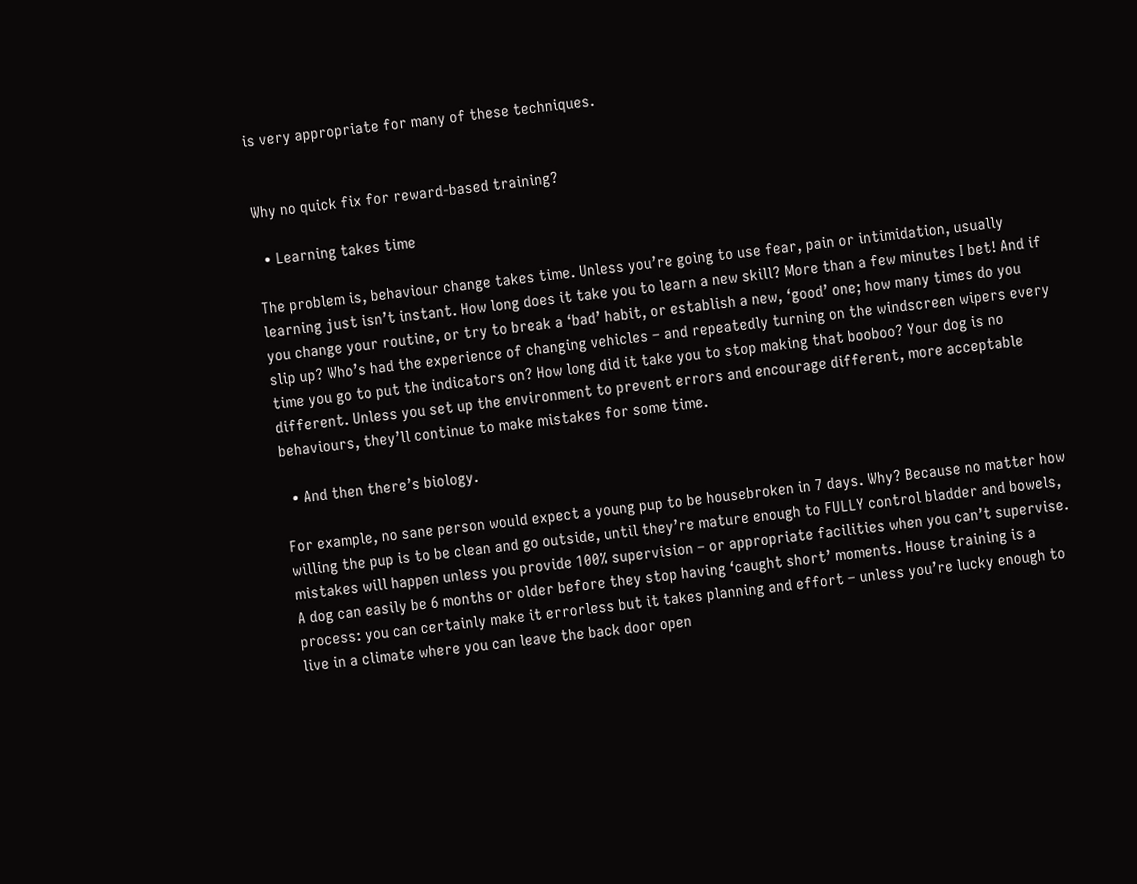is very appropriate for many of these techniques.


Why no quick fix for reward-based training?

  • Learning takes time

The problem is, behaviour change takes time. Unless you’re going to use fear, pain or intimidation, usually learning just isn’t instant. How long does it take you to learn a new skill? More than a few minutes I bet! And if you change your routine, or try to break a ‘bad’ habit, or establish a new, ‘good’ one; how many times do you slip up? Who’s had the experience of changing vehicles – and repeatedly turning on the windscreen wipers every time you go to put the indicators on? How long did it take you to stop making that booboo? Your dog is no different. Unless you set up the environment to prevent errors and encourage different, more acceptable behaviours, they’ll continue to make mistakes for some time.

  • And then there’s biology.

For example, no sane person would expect a young pup to be housebroken in 7 days. Why? Because no matter how willing the pup is to be clean and go outside, until they’re mature enough to FULLY control bladder and bowels, mistakes will happen unless you provide 100% supervision – or appropriate facilities when you can’t supervise. A dog can easily be 6 months or older before they stop having ‘caught short’ moments. House training is a process: you can certainly make it errorless but it takes planning and effort – unless you’re lucky enough to live in a climate where you can leave the back door open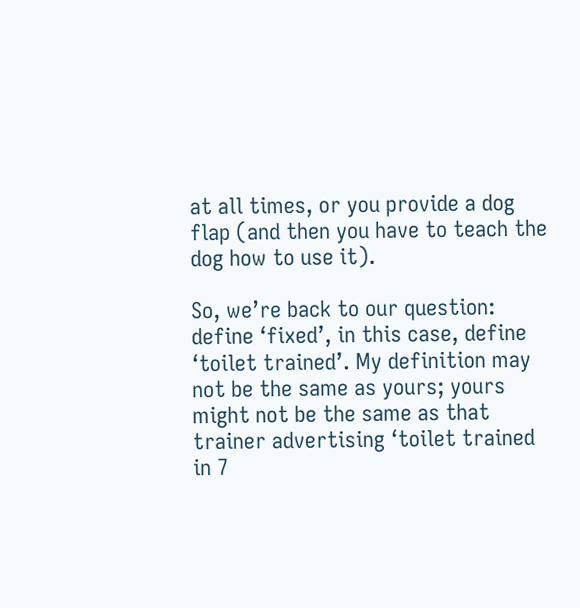at all times, or you provide a dog flap (and then you have to teach the dog how to use it).

So, we’re back to our question: define ‘fixed’, in this case, define ‘toilet trained’. My definition may not be the same as yours; yours might not be the same as that trainer advertising ‘toilet trained in 7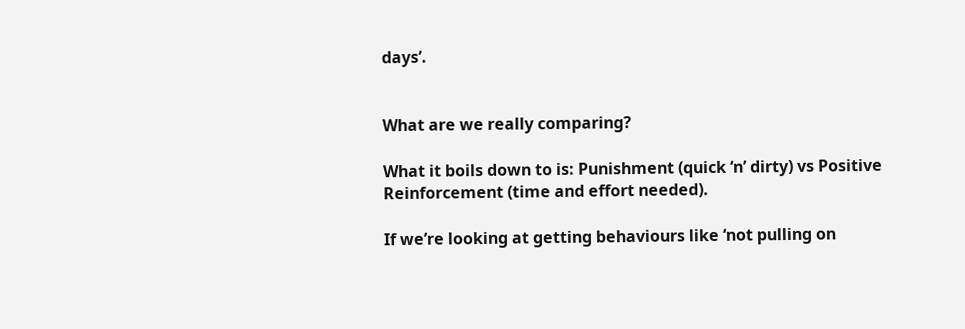days’.


What are we really comparing?

What it boils down to is: Punishment (quick ‘n’ dirty) vs Positive Reinforcement (time and effort needed).

If we’re looking at getting behaviours like ‘not pulling on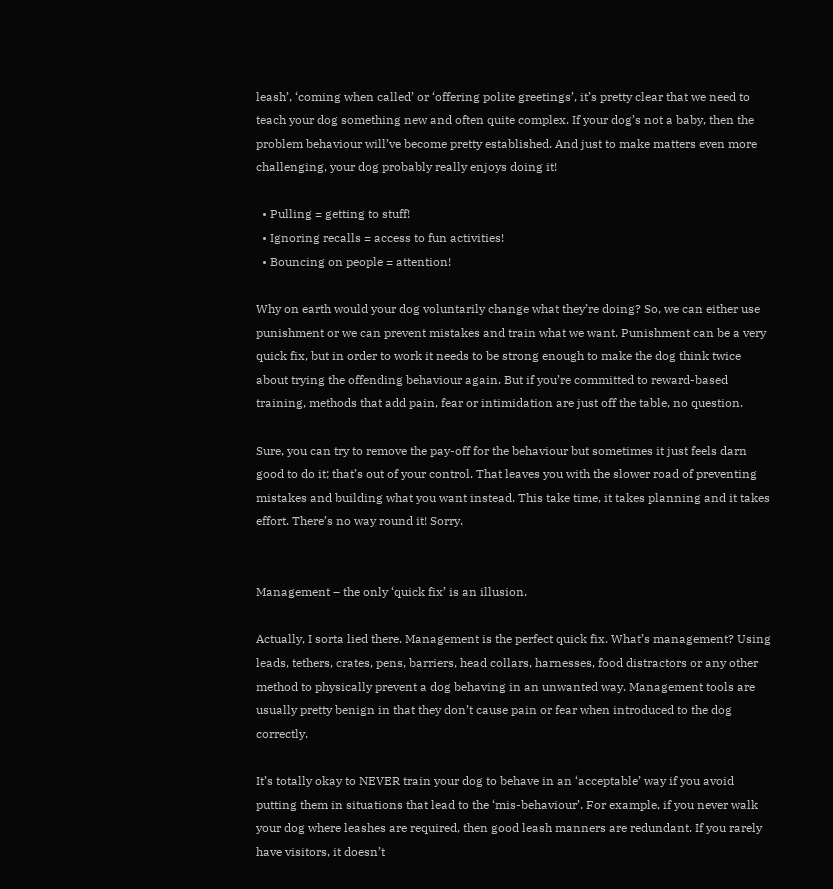leash’, ‘coming when called’ or ‘offering polite greetings’, it’s pretty clear that we need to teach your dog something new and often quite complex. If your dog’s not a baby, then the problem behaviour will’ve become pretty established. And just to make matters even more challenging, your dog probably really enjoys doing it!

  • Pulling = getting to stuff!
  • Ignoring recalls = access to fun activities!
  • Bouncing on people = attention!

Why on earth would your dog voluntarily change what they’re doing? So, we can either use punishment or we can prevent mistakes and train what we want. Punishment can be a very quick fix, but in order to work it needs to be strong enough to make the dog think twice about trying the offending behaviour again. But if you’re committed to reward-based training, methods that add pain, fear or intimidation are just off the table, no question.

Sure, you can try to remove the pay-off for the behaviour but sometimes it just feels darn good to do it; that’s out of your control. That leaves you with the slower road of preventing mistakes and building what you want instead. This take time, it takes planning and it takes effort. There’s no way round it! Sorry.


Management – the only ‘quick fix’ is an illusion.

Actually, I sorta lied there. Management is the perfect quick fix. What’s management? Using leads, tethers, crates, pens, barriers, head collars, harnesses, food distractors or any other method to physically prevent a dog behaving in an unwanted way. Management tools are usually pretty benign in that they don’t cause pain or fear when introduced to the dog correctly.

It’s totally okay to NEVER train your dog to behave in an ‘acceptable’ way if you avoid putting them in situations that lead to the ‘mis-behaviour’. For example, if you never walk your dog where leashes are required, then good leash manners are redundant. If you rarely have visitors, it doesn’t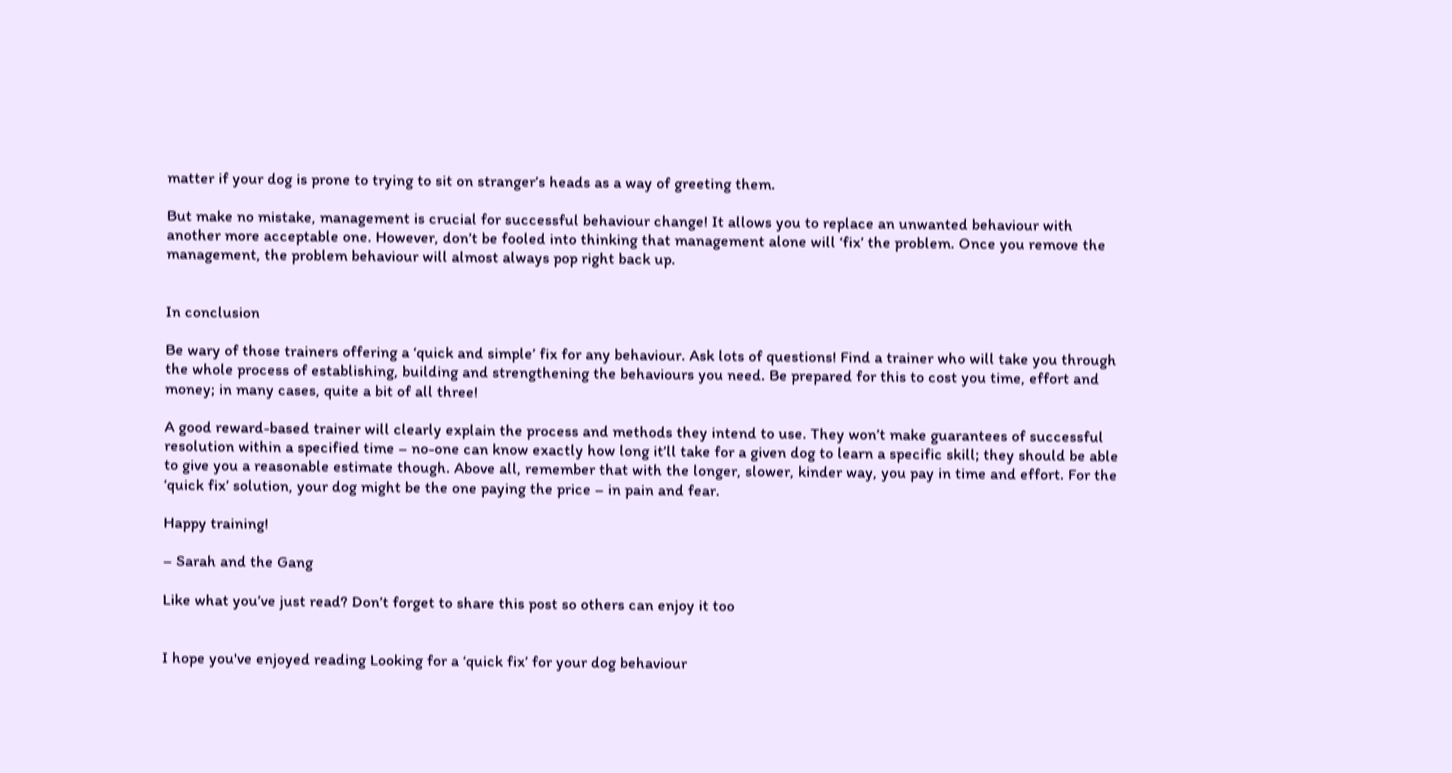matter if your dog is prone to trying to sit on stranger’s heads as a way of greeting them.

But make no mistake, management is crucial for successful behaviour change! It allows you to replace an unwanted behaviour with another more acceptable one. However, don’t be fooled into thinking that management alone will ‘fix’ the problem. Once you remove the management, the problem behaviour will almost always pop right back up.


In conclusion

Be wary of those trainers offering a ‘quick and simple’ fix for any behaviour. Ask lots of questions! Find a trainer who will take you through the whole process of establishing, building and strengthening the behaviours you need. Be prepared for this to cost you time, effort and money; in many cases, quite a bit of all three!

A good reward-based trainer will clearly explain the process and methods they intend to use. They won’t make guarantees of successful resolution within a specified time – no-one can know exactly how long it’ll take for a given dog to learn a specific skill; they should be able to give you a reasonable estimate though. Above all, remember that with the longer, slower, kinder way, you pay in time and effort. For the ‘quick fix’ solution, your dog might be the one paying the price – in pain and fear.

Happy training!

– Sarah and the Gang

Like what you’ve just read? Don’t forget to share this post so others can enjoy it too


I hope you've enjoyed reading Looking for a ‘quick fix’ for your dog behaviour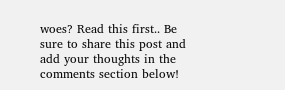woes? Read this first.. Be sure to share this post and add your thoughts in the comments section below!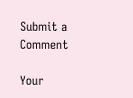Submit a Comment

Your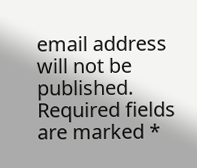email address will not be published. Required fields are marked *